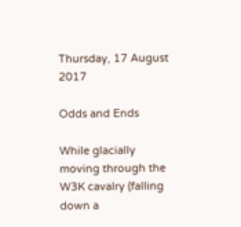Thursday, 17 August 2017

Odds and Ends

While glacially moving through the W3K cavalry (falling down a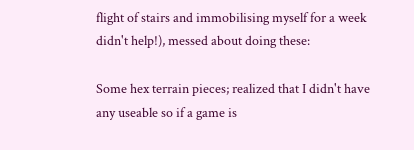flight of stairs and immobilising myself for a week didn't help!), messed about doing these:

Some hex terrain pieces; realized that I didn't have any useable so if a game is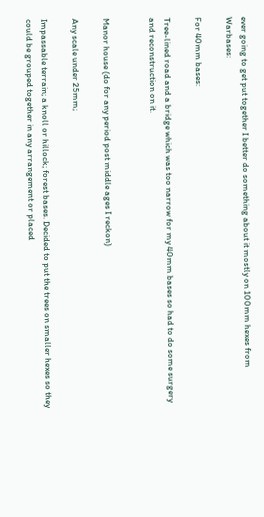ever going to get put together I better do something about it mostly on 100mm hexes from Warbases:

For 40mm bases:

Tree-lined road and a bridge which was too narrow for my 40mm bases so had to do some surgery and reconstruction on it.


Manor house (do for any period post middle ages I reckon)

Any scale under 25mm;

Impassable terrain; a knoll or hillock; forest bases. Decided to put the trees on smaller hexes so they could be grouped together in any arrangement or placed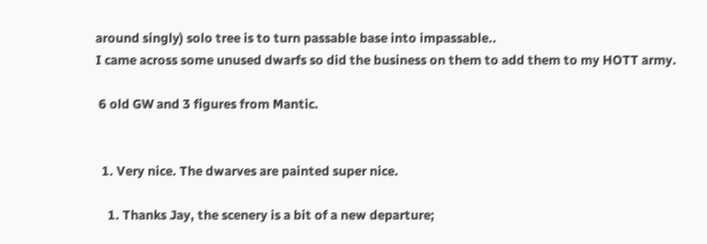around singly) solo tree is to turn passable base into impassable..
I came across some unused dwarfs so did the business on them to add them to my HOTT army.

 6 old GW and 3 figures from Mantic.


  1. Very nice. The dwarves are painted super nice.

    1. Thanks Jay, the scenery is a bit of a new departure;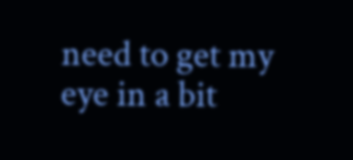need to get my eye in a bit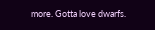more. Gotta love dwarfs.